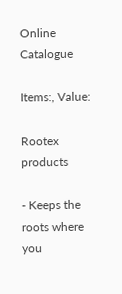Online Catalogue

Items:, Value:

Rootex products

- Keeps the roots where you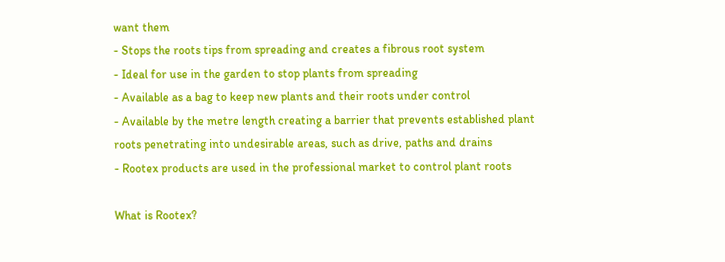want them
- Stops the roots tips from spreading and creates a fibrous root system
- Ideal for use in the garden to stop plants from spreading
- Available as a bag to keep new plants and their roots under control
- Available by the metre length creating a barrier that prevents established plant roots penetrating into undesirable areas, such as drive, paths and drains
- Rootex products are used in the professional market to control plant roots

What is Rootex?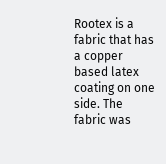Rootex is a fabric that has a copper based latex coating on one side. The fabric was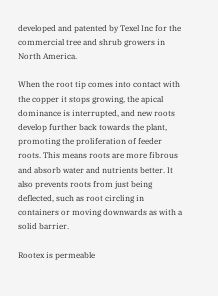developed and patented by Texel Inc for the commercial tree and shrub growers in North America.

When the root tip comes into contact with the copper it stops growing, the apical dominance is interrupted, and new roots develop further back towards the plant, promoting the proliferation of feeder roots. This means roots are more fibrous and absorb water and nutrients better. It also prevents roots from just being deflected, such as root circling in containers or moving downwards as with a solid barrier.

Rootex is permeable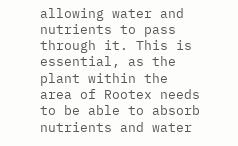allowing water and nutrients to pass through it. This is essential, as the plant within the area of Rootex needs to be able to absorb nutrients and water